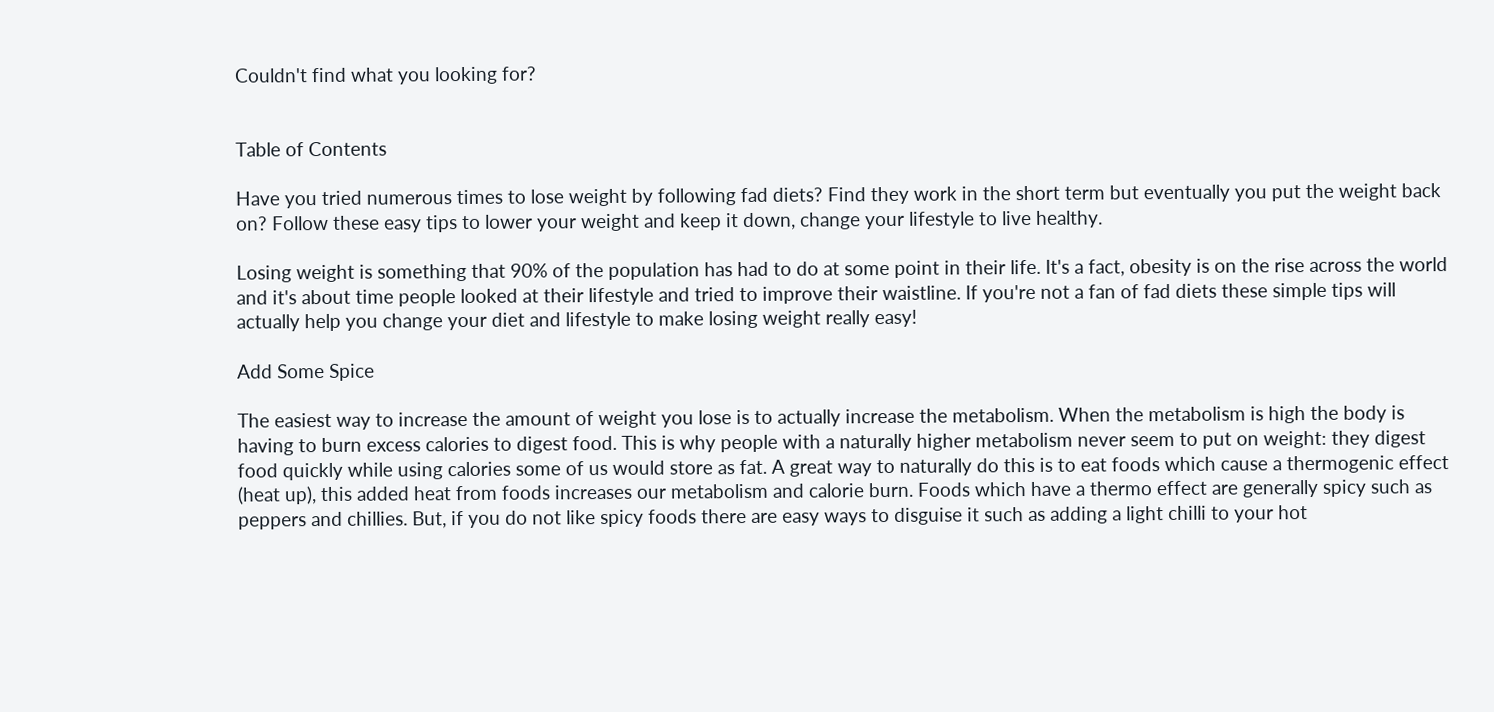Couldn't find what you looking for?


Table of Contents

Have you tried numerous times to lose weight by following fad diets? Find they work in the short term but eventually you put the weight back on? Follow these easy tips to lower your weight and keep it down, change your lifestyle to live healthy.

Losing weight is something that 90% of the population has had to do at some point in their life. It's a fact, obesity is on the rise across the world and it's about time people looked at their lifestyle and tried to improve their waistline. If you're not a fan of fad diets these simple tips will actually help you change your diet and lifestyle to make losing weight really easy!

Add Some Spice

The easiest way to increase the amount of weight you lose is to actually increase the metabolism. When the metabolism is high the body is having to burn excess calories to digest food. This is why people with a naturally higher metabolism never seem to put on weight: they digest food quickly while using calories some of us would store as fat. A great way to naturally do this is to eat foods which cause a thermogenic effect (heat up), this added heat from foods increases our metabolism and calorie burn. Foods which have a thermo effect are generally spicy such as peppers and chillies. But, if you do not like spicy foods there are easy ways to disguise it such as adding a light chilli to your hot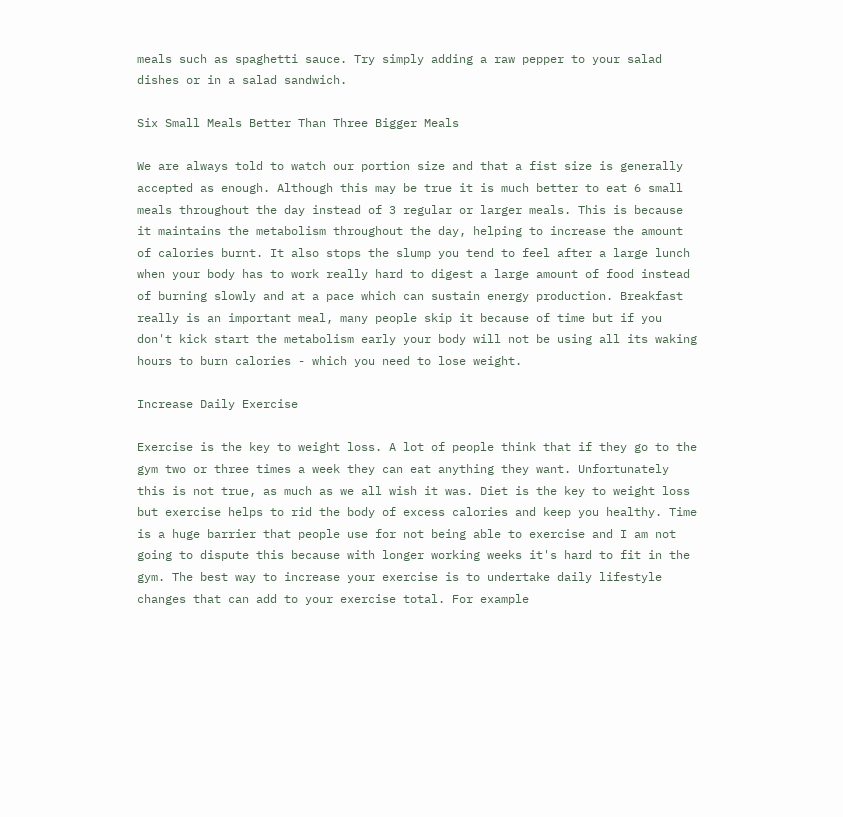meals such as spaghetti sauce. Try simply adding a raw pepper to your salad dishes or in a salad sandwich.

Six Small Meals Better Than Three Bigger Meals

We are always told to watch our portion size and that a fist size is generally accepted as enough. Although this may be true it is much better to eat 6 small meals throughout the day instead of 3 regular or larger meals. This is because it maintains the metabolism throughout the day, helping to increase the amount of calories burnt. It also stops the slump you tend to feel after a large lunch when your body has to work really hard to digest a large amount of food instead of burning slowly and at a pace which can sustain energy production. Breakfast really is an important meal, many people skip it because of time but if you don't kick start the metabolism early your body will not be using all its waking hours to burn calories - which you need to lose weight.

Increase Daily Exercise

Exercise is the key to weight loss. A lot of people think that if they go to the gym two or three times a week they can eat anything they want. Unfortunately this is not true, as much as we all wish it was. Diet is the key to weight loss but exercise helps to rid the body of excess calories and keep you healthy. Time is a huge barrier that people use for not being able to exercise and I am not going to dispute this because with longer working weeks it's hard to fit in the gym. The best way to increase your exercise is to undertake daily lifestyle changes that can add to your exercise total. For example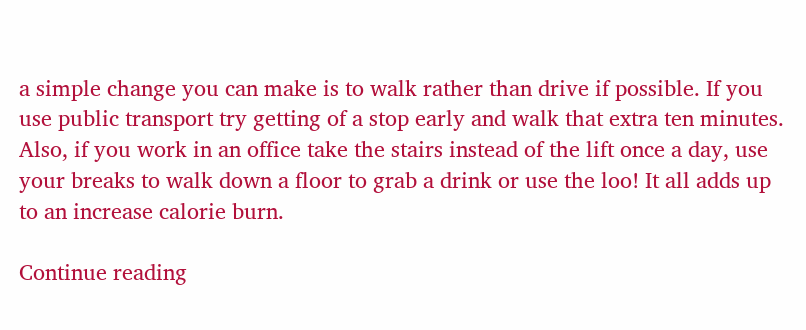a simple change you can make is to walk rather than drive if possible. If you use public transport try getting of a stop early and walk that extra ten minutes. Also, if you work in an office take the stairs instead of the lift once a day, use your breaks to walk down a floor to grab a drink or use the loo! It all adds up to an increase calorie burn.

Continue reading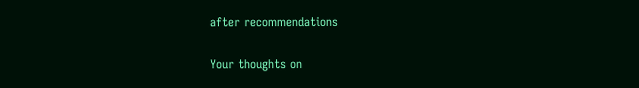after recommendations


Your thoughts on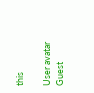this

User avatar Guest